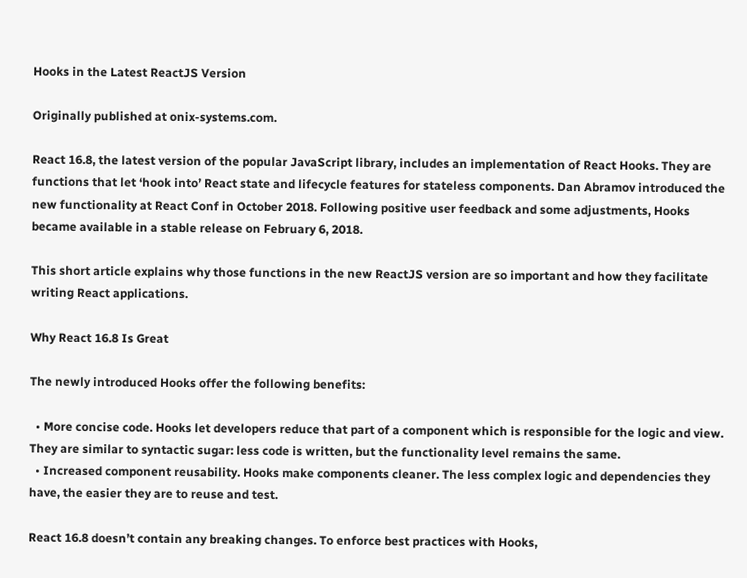Hooks in the Latest ReactJS Version

Originally published at onix-systems.com.

React 16.8, the latest version of the popular JavaScript library, includes an implementation of React Hooks. They are functions that let ‘hook into’ React state and lifecycle features for stateless components. Dan Abramov introduced the new functionality at React Conf in October 2018. Following positive user feedback and some adjustments, Hooks became available in a stable release on February 6, 2018.

This short article explains why those functions in the new ReactJS version are so important and how they facilitate writing React applications.

Why React 16.8 Is Great

The newly introduced Hooks offer the following benefits:

  • More concise code. Hooks let developers reduce that part of a component which is responsible for the logic and view. They are similar to syntactic sugar: less code is written, but the functionality level remains the same.
  • Increased component reusability. Hooks make components cleaner. The less complex logic and dependencies they have, the easier they are to reuse and test.

React 16.8 doesn’t contain any breaking changes. To enforce best practices with Hooks,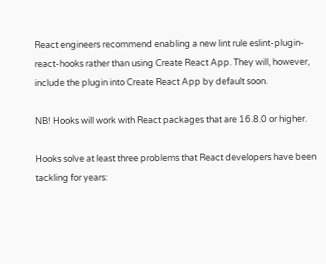React engineers recommend enabling a new lint rule eslint-plugin-react-hooks rather than using Create React App. They will, however, include the plugin into Create React App by default soon.

NB! Hooks will work with React packages that are 16.8.0 or higher.

Hooks solve at least three problems that React developers have been tackling for years: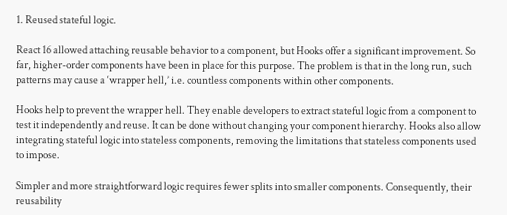1. Reused stateful logic.

React 16 allowed attaching reusable behavior to a component, but Hooks offer a significant improvement. So far, higher-order components have been in place for this purpose. The problem is that in the long run, such patterns may cause a ‘wrapper hell,’ i.e. countless components within other components.

Hooks help to prevent the wrapper hell. They enable developers to extract stateful logic from a component to test it independently and reuse. It can be done without changing your component hierarchy. Hooks also allow integrating stateful logic into stateless components, removing the limitations that stateless components used to impose.

Simpler and more straightforward logic requires fewer splits into smaller components. Consequently, their reusability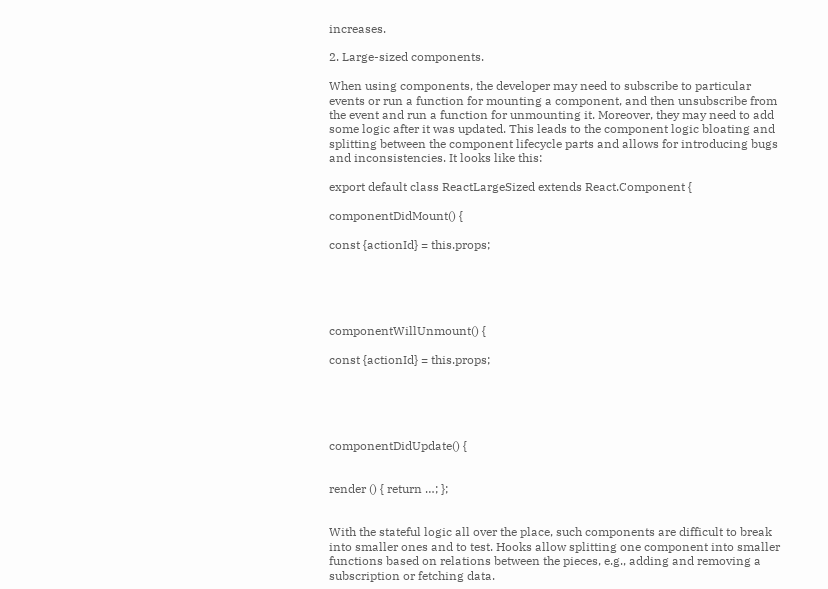increases.

2. Large-sized components.

When using components, the developer may need to subscribe to particular events or run a function for mounting a component, and then unsubscribe from the event and run a function for unmounting it. Moreover, they may need to add some logic after it was updated. This leads to the component logic bloating and splitting between the component lifecycle parts and allows for introducing bugs and inconsistencies. It looks like this:

export default class ReactLargeSized extends React.Component {

componentDidMount() {

const {actionId} = this.props;





componentWillUnmount() {

const {actionId} = this.props;





componentDidUpdate() {


render () { return …; };


With the stateful logic all over the place, such components are difficult to break into smaller ones and to test. Hooks allow splitting one component into smaller functions based on relations between the pieces, e.g., adding and removing a subscription or fetching data.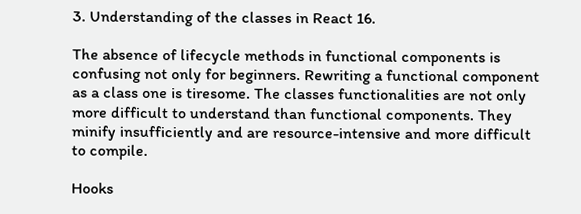3. Understanding of the classes in React 16.

The absence of lifecycle methods in functional components is confusing not only for beginners. Rewriting a functional component as a class one is tiresome. The classes functionalities are not only more difficult to understand than functional components. They minify insufficiently and are resource-intensive and more difficult to compile.

Hooks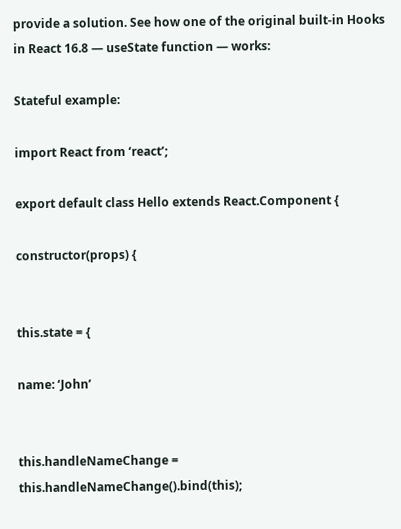provide a solution. See how one of the original built-in Hooks in React 16.8 — useState function — works:

Stateful example:

import React from ‘react’;

export default class Hello extends React.Component {

constructor(props) {


this.state = {

name: ‘John’


this.handleNameChange = this.handleNameChange().bind(this);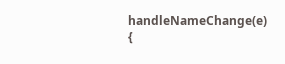handleNameChange(e) {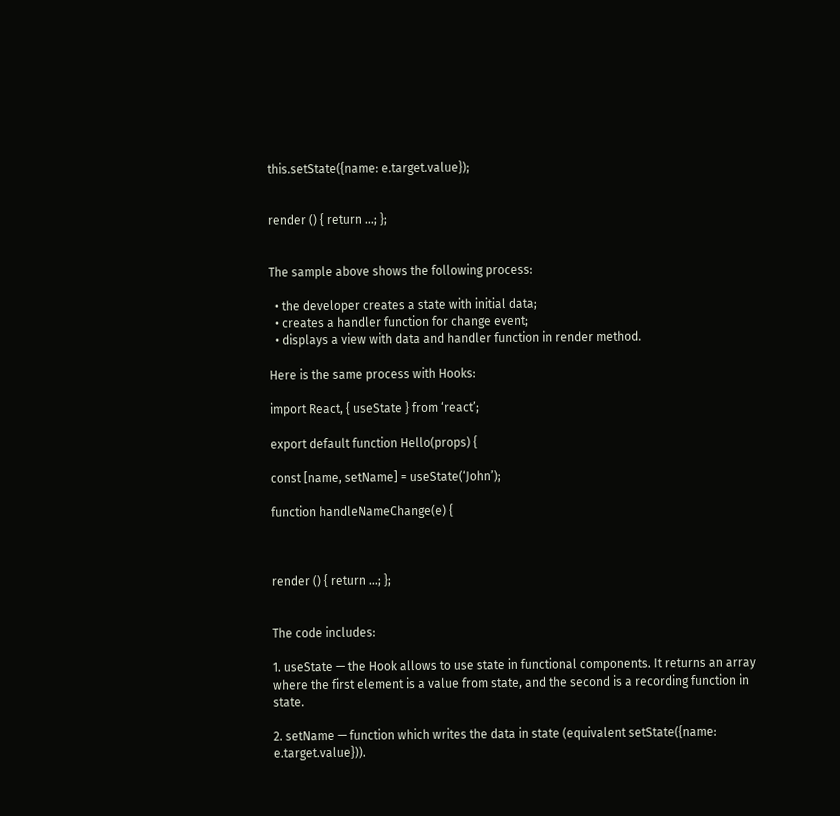this.setState({name: e.target.value});


render () { return …; };


The sample above shows the following process:

  • the developer creates a state with initial data;
  • creates a handler function for change event;
  • displays a view with data and handler function in render method.

Here is the same process with Hooks:

import React, { useState } from ‘react’;

export default function Hello(props) {

const [name, setName] = useState(‘John’);

function handleNameChange(e) {



render () { return …; };


The code includes:

1. useState — the Hook allows to use state in functional components. It returns an array where the first element is a value from state, and the second is a recording function in state.

2. setName — function which writes the data in state (equivalent setState({name: e.target.value})).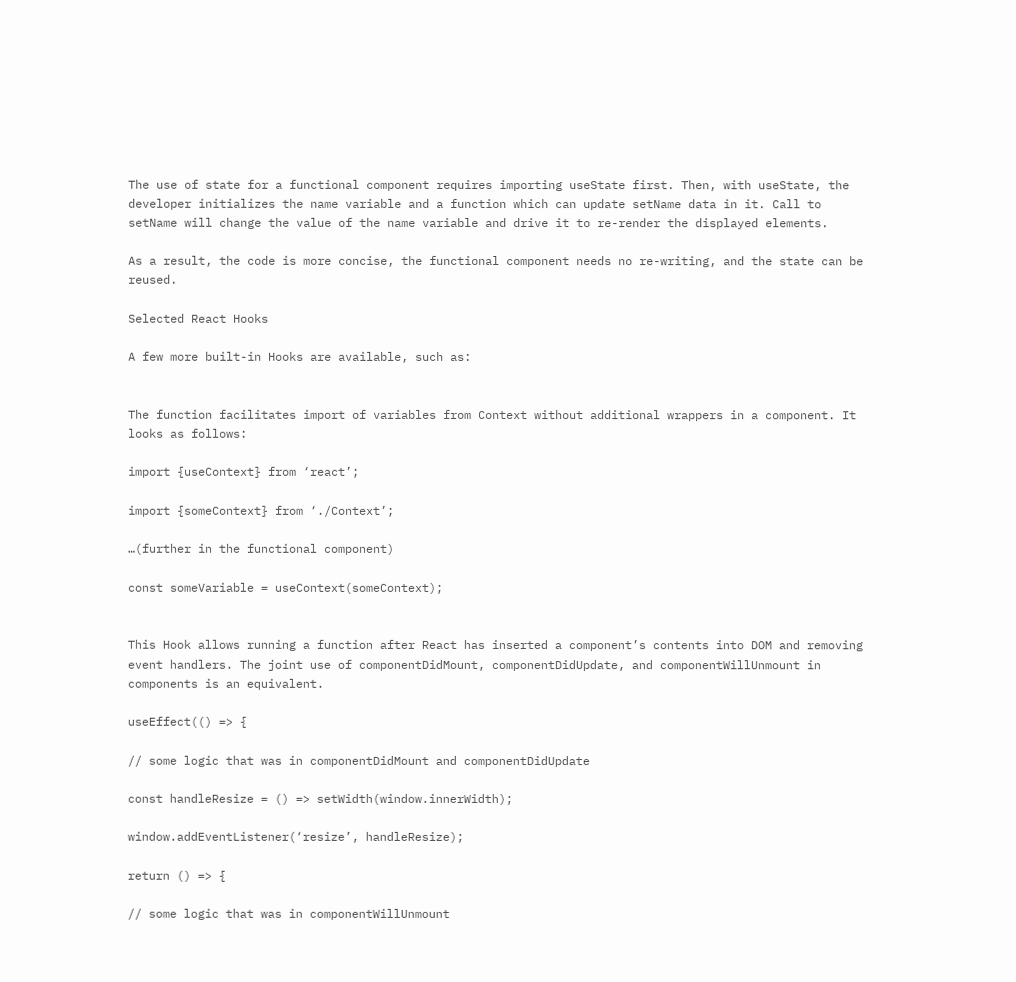The use of state for a functional component requires importing useState first. Then, with useState, the developer initializes the name variable and a function which can update setName data in it. Call to setName will change the value of the name variable and drive it to re-render the displayed elements.

As a result, the code is more concise, the functional component needs no re-writing, and the state can be reused.

Selected React Hooks

A few more built-in Hooks are available, such as:


The function facilitates import of variables from Context without additional wrappers in a component. It looks as follows:

import {useContext} from ‘react’;

import {someContext} from ‘./Context’;

…(further in the functional component)

const someVariable = useContext(someContext);


This Hook allows running a function after React has inserted a component’s contents into DOM and removing event handlers. The joint use of componentDidMount, componentDidUpdate, and componentWillUnmount in components is an equivalent.

useEffect(() => {

// some logic that was in componentDidMount and componentDidUpdate

const handleResize = () => setWidth(window.innerWidth);

window.addEventListener(‘resize’, handleResize);

return () => {

// some logic that was in componentWillUnmount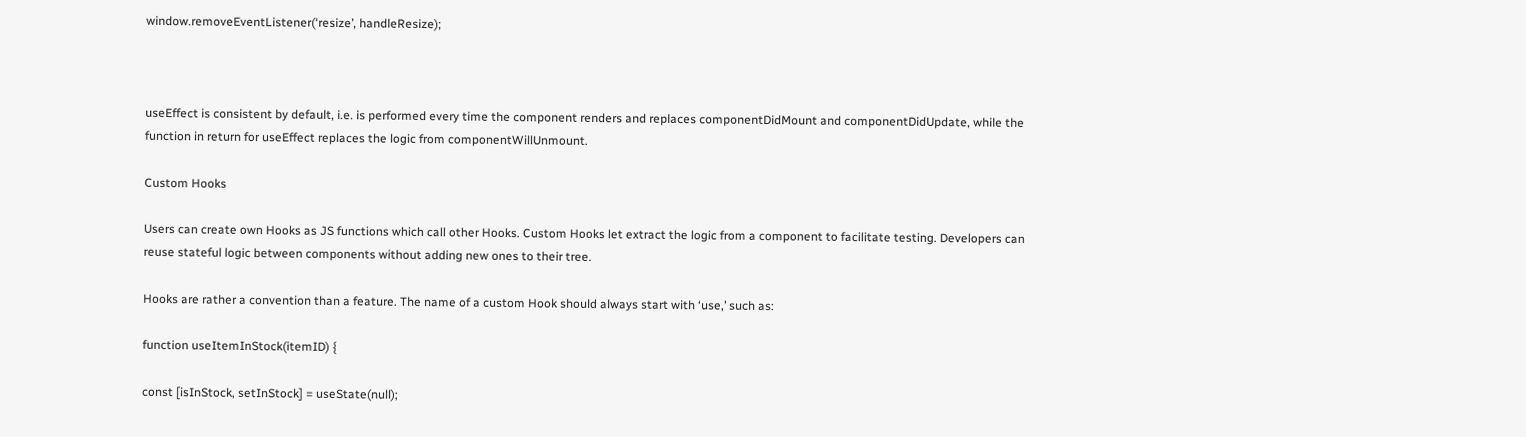window.removeEventListener(‘resize’, handleResize);



useEffect is consistent by default, i.e. is performed every time the component renders and replaces componentDidMount and componentDidUpdate, while the function in return for useEffect replaces the logic from componentWillUnmount.

Custom Hooks

Users can create own Hooks as JS functions which call other Hooks. Custom Hooks let extract the logic from a component to facilitate testing. Developers can reuse stateful logic between components without adding new ones to their tree.

Hooks are rather a convention than a feature. The name of a custom Hook should always start with ‘use,’ such as:

function useItemInStock(itemID) {

const [isInStock, setInStock] = useState(null);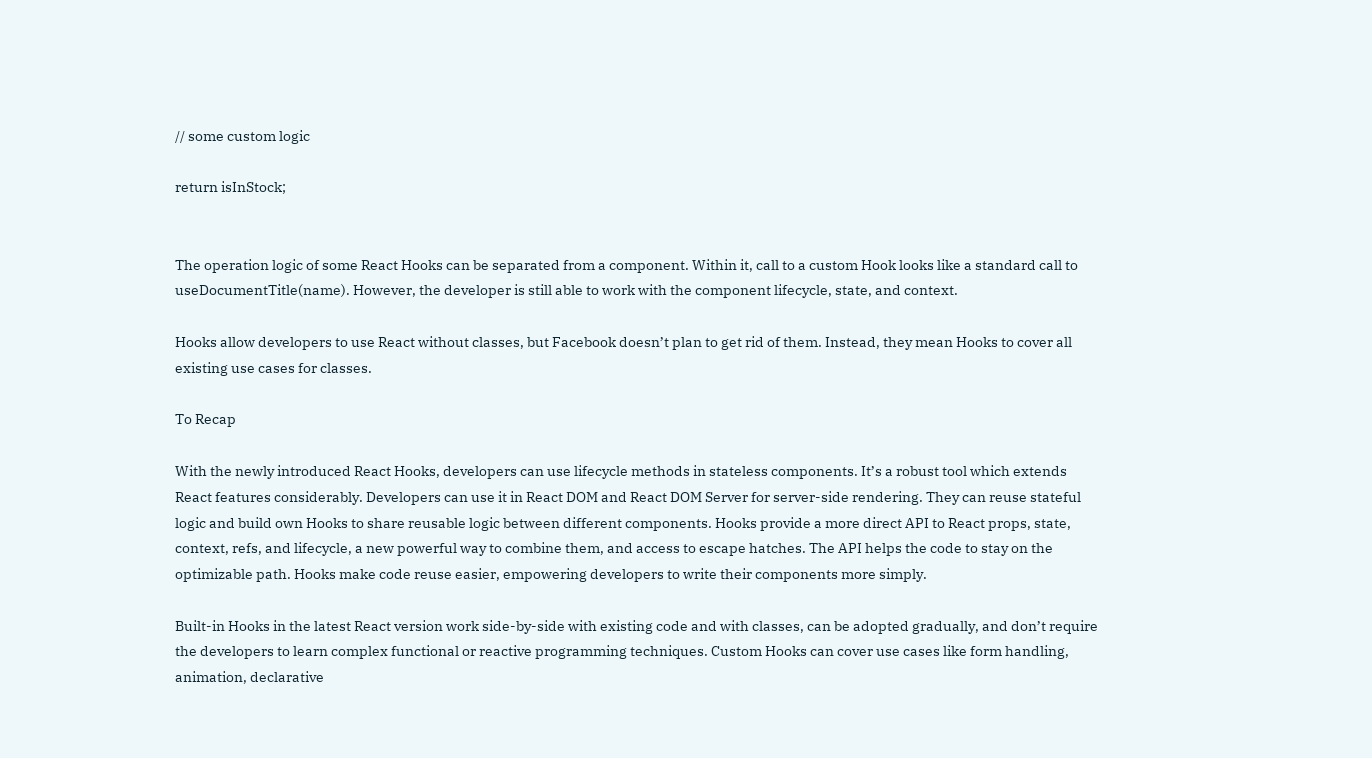// some custom logic

return isInStock;


The operation logic of some React Hooks can be separated from a component. Within it, call to a custom Hook looks like a standard call to useDocumentTitle(name). However, the developer is still able to work with the component lifecycle, state, and context.

Hooks allow developers to use React without classes, but Facebook doesn’t plan to get rid of them. Instead, they mean Hooks to cover all existing use cases for classes.

To Recap

With the newly introduced React Hooks, developers can use lifecycle methods in stateless components. It’s a robust tool which extends React features considerably. Developers can use it in React DOM and React DOM Server for server-side rendering. They can reuse stateful logic and build own Hooks to share reusable logic between different components. Hooks provide a more direct API to React props, state, context, refs, and lifecycle, a new powerful way to combine them, and access to escape hatches. The API helps the code to stay on the optimizable path. Hooks make code reuse easier, empowering developers to write their components more simply.

Built-in Hooks in the latest React version work side-by-side with existing code and with classes, can be adopted gradually, and don’t require the developers to learn complex functional or reactive programming techniques. Custom Hooks can cover use cases like form handling, animation, declarative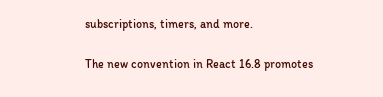subscriptions, timers, and more.

The new convention in React 16.8 promotes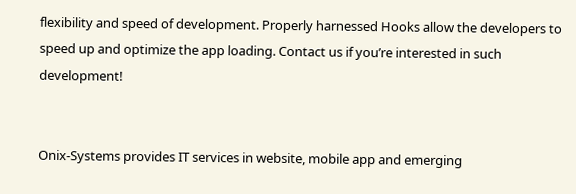flexibility and speed of development. Properly harnessed Hooks allow the developers to speed up and optimize the app loading. Contact us if you’re interested in such development!


Onix-Systems provides IT services in website, mobile app and emerging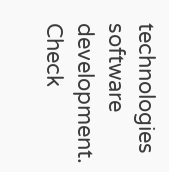technologies software development. Check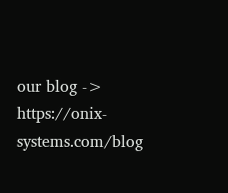our blog -> https://onix-systems.com/blog